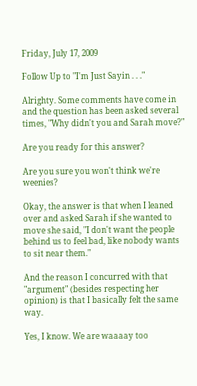Friday, July 17, 2009

Follow Up to "I'm Just Sayin . . ."

Alrighty. Some comments have come in and the question has been asked several times, "Why didn't you and Sarah move?"

Are you ready for this answer?

Are you sure you won't think we're weenies?

Okay, the answer is that when I leaned over and asked Sarah if she wanted to move she said, "I don't want the people behind us to feel bad, like nobody wants to sit near them."

And the reason I concurred with that "argument" (besides respecting her opinion) is that I basically felt the same way.

Yes, I know. We are waaaay too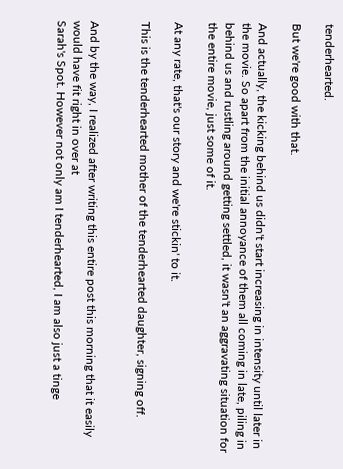tenderhearted.

But we're good with that.

And actually, the kicking behind us didn't start increasing in intensity until later in the movie. So apart from the initial annoyance of them all coming in late, piling in behind us and rustling around getting settled, it wasn't an aggravating situation for the entire movie, just some of it.

At any rate, that's our story and we're stickin' to it.

This is the tenderhearted mother of the tenderhearted daughter, signing off.


And by the way, I realized after writing this entire post this morning that it easily would have fit right in over at
Sarah's Spot. However not only am I tenderhearted, I am also just a tinge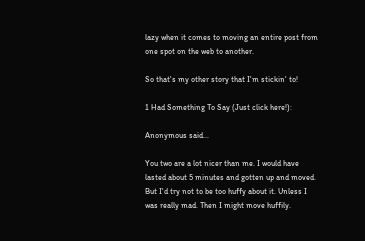lazy when it comes to moving an entire post from one spot on the web to another.

So that's my other story that I'm stickin' to!

1 Had Something To Say (Just click here!):

Anonymous said...

You two are a lot nicer than me. I would have lasted about 5 minutes and gotten up and moved. But I'd try not to be too huffy about it. Unless I was really mad. Then I might move huffily.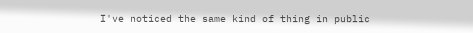I've noticed the same kind of thing in public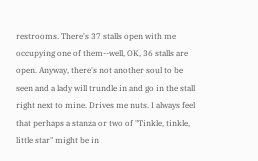restrooms. There's 37 stalls open with me occupying one of them--well, OK, 36 stalls are open. Anyway, there's not another soul to be seen and a lady will trundle in and go in the stall right next to mine. Drives me nuts. I always feel that perhaps a stanza or two of "Tinkle, tinkle, little star" might be in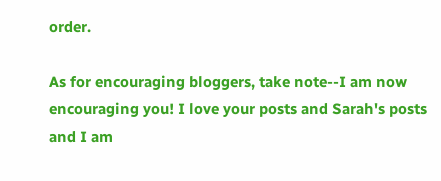order.

As for encouraging bloggers, take note--I am now encouraging you! I love your posts and Sarah's posts and I am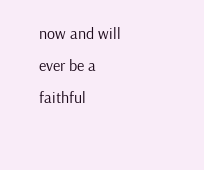now and will ever be a faithful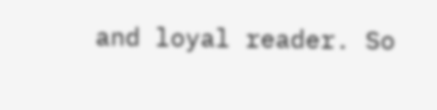and loyal reader. So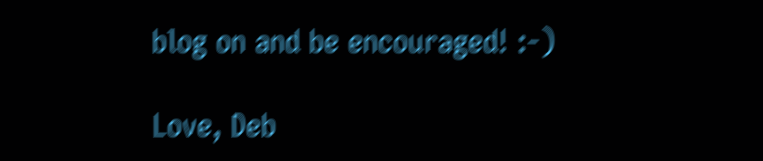blog on and be encouraged! :-)

Love, Deb